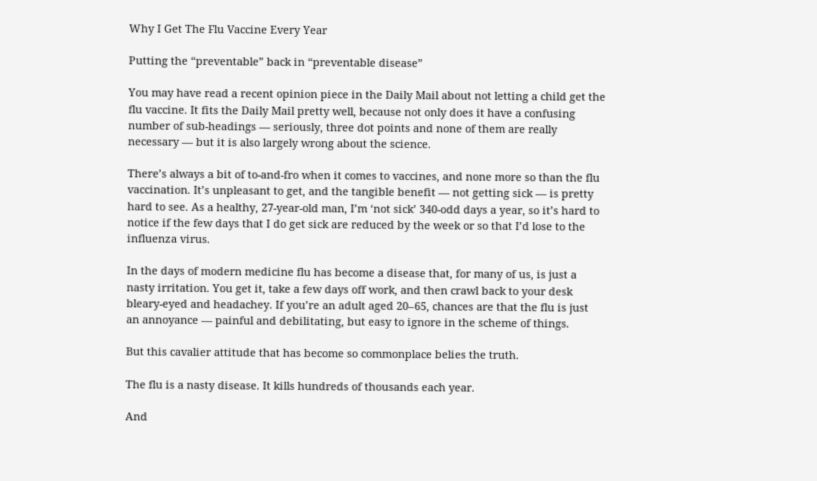Why I Get The Flu Vaccine Every Year

Putting the “preventable” back in “preventable disease”

You may have read a recent opinion piece in the Daily Mail about not letting a child get the flu vaccine. It fits the Daily Mail pretty well, because not only does it have a confusing number of sub-headings — seriously, three dot points and none of them are really necessary — but it is also largely wrong about the science.

There’s always a bit of to-and-fro when it comes to vaccines, and none more so than the flu vaccination. It’s unpleasant to get, and the tangible benefit — not getting sick — is pretty hard to see. As a healthy, 27-year-old man, I’m ‘not sick’ 340-odd days a year, so it’s hard to notice if the few days that I do get sick are reduced by the week or so that I’d lose to the influenza virus.

In the days of modern medicine flu has become a disease that, for many of us, is just a nasty irritation. You get it, take a few days off work, and then crawl back to your desk bleary-eyed and headachey. If you’re an adult aged 20–65, chances are that the flu is just an annoyance — painful and debilitating, but easy to ignore in the scheme of things.

But this cavalier attitude that has become so commonplace belies the truth.

The flu is a nasty disease. It kills hundreds of thousands each year.

And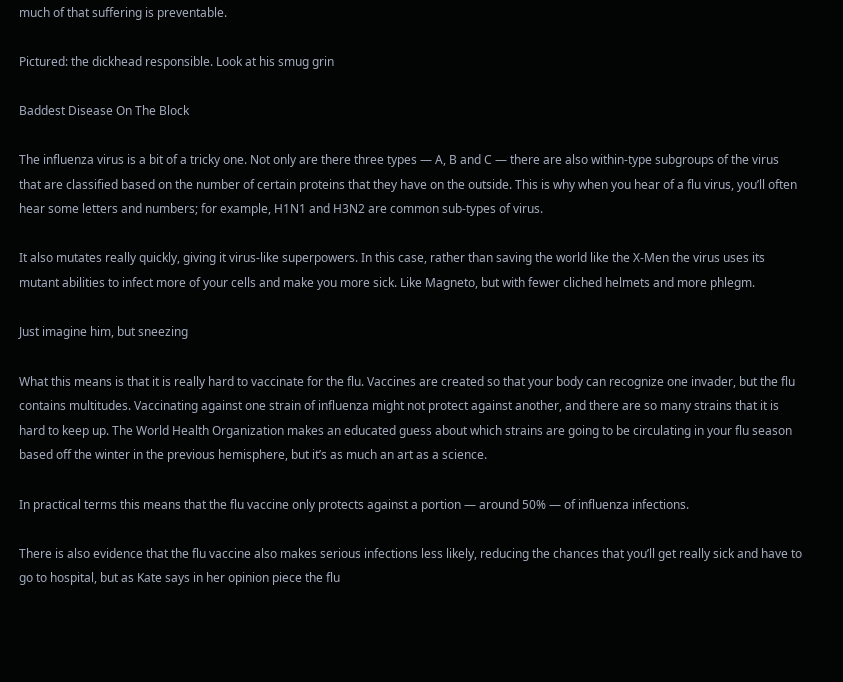much of that suffering is preventable.

Pictured: the dickhead responsible. Look at his smug grin

Baddest Disease On The Block

The influenza virus is a bit of a tricky one. Not only are there three types — A, B and C — there are also within-type subgroups of the virus that are classified based on the number of certain proteins that they have on the outside. This is why when you hear of a flu virus, you’ll often hear some letters and numbers; for example, H1N1 and H3N2 are common sub-types of virus.

It also mutates really quickly, giving it virus-like superpowers. In this case, rather than saving the world like the X-Men the virus uses its mutant abilities to infect more of your cells and make you more sick. Like Magneto, but with fewer cliched helmets and more phlegm.

Just imagine him, but sneezing

What this means is that it is really hard to vaccinate for the flu. Vaccines are created so that your body can recognize one invader, but the flu contains multitudes. Vaccinating against one strain of influenza might not protect against another, and there are so many strains that it is hard to keep up. The World Health Organization makes an educated guess about which strains are going to be circulating in your flu season based off the winter in the previous hemisphere, but it’s as much an art as a science.

In practical terms this means that the flu vaccine only protects against a portion — around 50% — of influenza infections.

There is also evidence that the flu vaccine also makes serious infections less likely, reducing the chances that you’ll get really sick and have to go to hospital, but as Kate says in her opinion piece the flu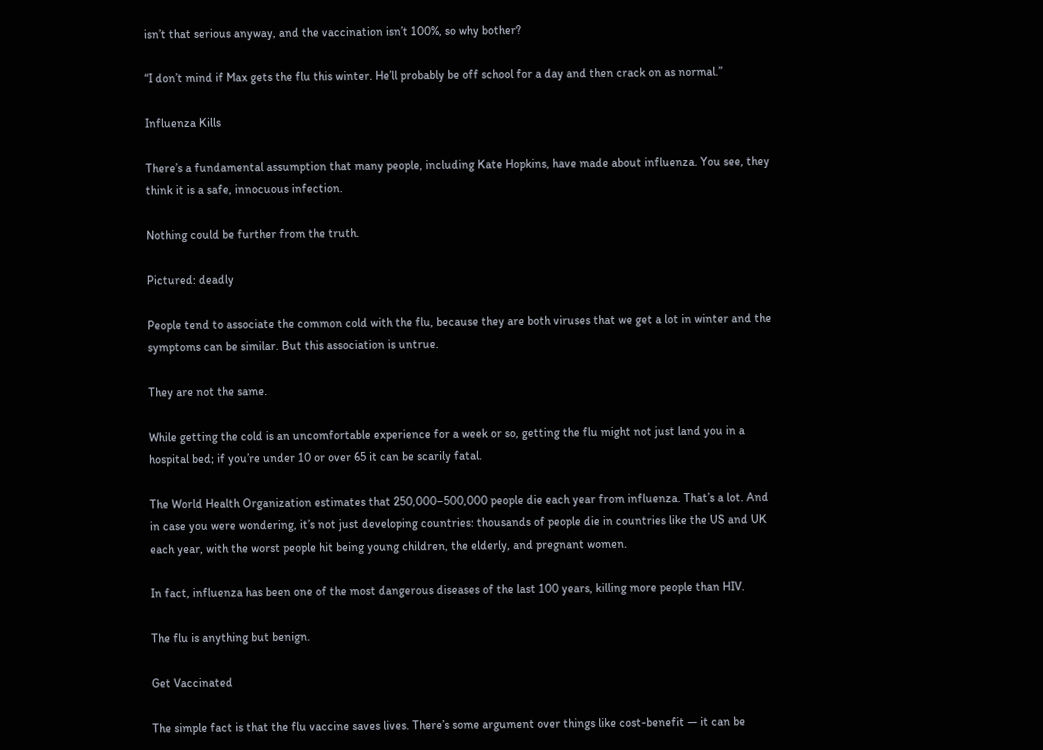isn’t that serious anyway, and the vaccination isn’t 100%, so why bother?

“I don’t mind if Max gets the flu this winter. He’ll probably be off school for a day and then crack on as normal.”

Influenza Kills

There’s a fundamental assumption that many people, including Kate Hopkins, have made about influenza. You see, they think it is a safe, innocuous infection.

Nothing could be further from the truth.

Pictured: deadly

People tend to associate the common cold with the flu, because they are both viruses that we get a lot in winter and the symptoms can be similar. But this association is untrue.

They are not the same.

While getting the cold is an uncomfortable experience for a week or so, getting the flu might not just land you in a hospital bed; if you’re under 10 or over 65 it can be scarily fatal.

The World Health Organization estimates that 250,000–500,000 people die each year from influenza. That’s a lot. And in case you were wondering, it’s not just developing countries: thousands of people die in countries like the US and UK each year, with the worst people hit being young children, the elderly, and pregnant women.

In fact, influenza has been one of the most dangerous diseases of the last 100 years, killing more people than HIV.

The flu is anything but benign.

Get Vaccinated

The simple fact is that the flu vaccine saves lives. There’s some argument over things like cost-benefit — it can be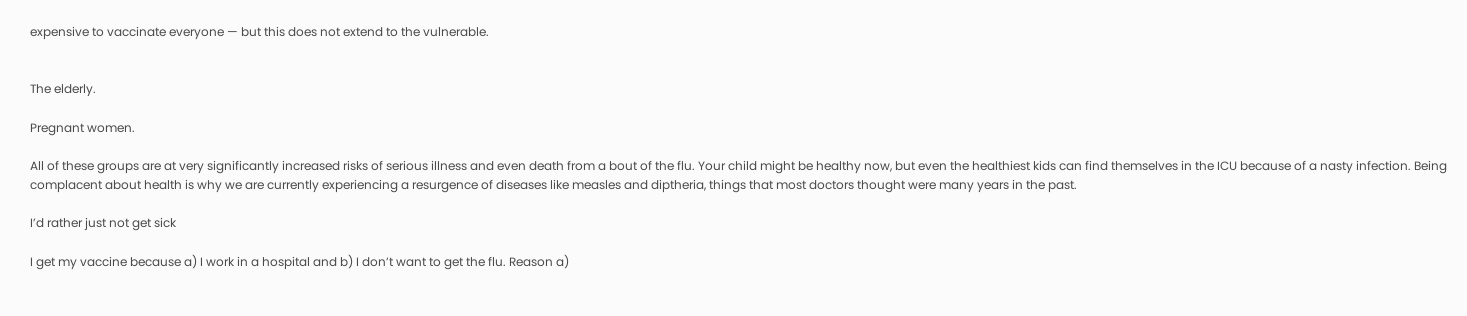expensive to vaccinate everyone — but this does not extend to the vulnerable.


The elderly.

Pregnant women.

All of these groups are at very significantly increased risks of serious illness and even death from a bout of the flu. Your child might be healthy now, but even the healthiest kids can find themselves in the ICU because of a nasty infection. Being complacent about health is why we are currently experiencing a resurgence of diseases like measles and diptheria, things that most doctors thought were many years in the past.

I’d rather just not get sick

I get my vaccine because a) I work in a hospital and b) I don’t want to get the flu. Reason a)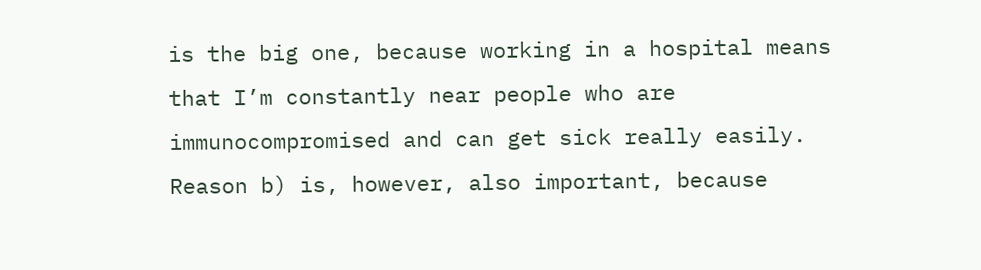is the big one, because working in a hospital means that I’m constantly near people who are immunocompromised and can get sick really easily. Reason b) is, however, also important, because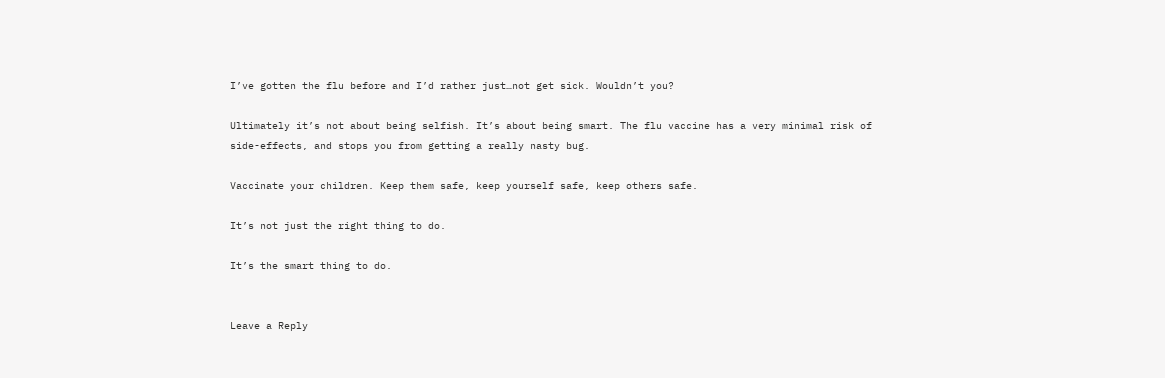I’ve gotten the flu before and I’d rather just…not get sick. Wouldn’t you?

Ultimately it’s not about being selfish. It’s about being smart. The flu vaccine has a very minimal risk of side-effects, and stops you from getting a really nasty bug.

Vaccinate your children. Keep them safe, keep yourself safe, keep others safe.

It’s not just the right thing to do.

It’s the smart thing to do.


Leave a Reply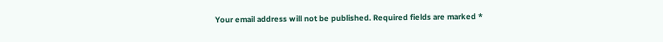Your email address will not be published. Required fields are marked *